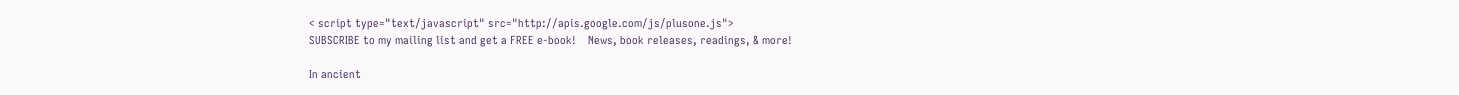< script type="text/javascript" src="http://apis.google.com/js/plusone.js">
SUBSCRIBE to my mailing list and get a FREE e-book!    News, book releases, readings, & more!

In ancient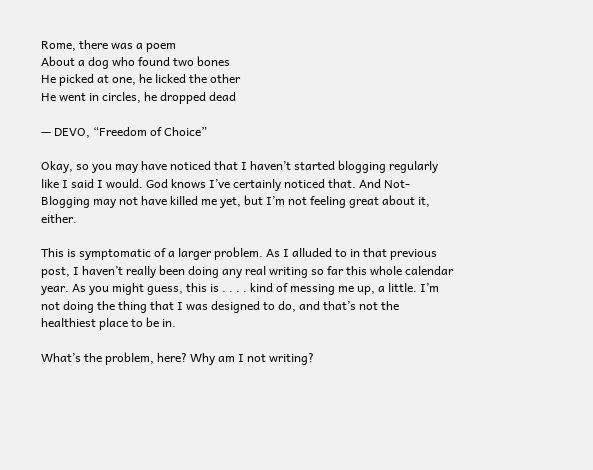Rome, there was a poem
About a dog who found two bones
He picked at one, he licked the other
He went in circles, he dropped dead

— DEVO, “Freedom of Choice”

Okay, so you may have noticed that I haven’t started blogging regularly like I said I would. God knows I’ve certainly noticed that. And Not-Blogging may not have killed me yet, but I’m not feeling great about it, either.

This is symptomatic of a larger problem. As I alluded to in that previous post, I haven’t really been doing any real writing so far this whole calendar year. As you might guess, this is . . . . kind of messing me up, a little. I’m not doing the thing that I was designed to do, and that’s not the healthiest place to be in.

What’s the problem, here? Why am I not writing?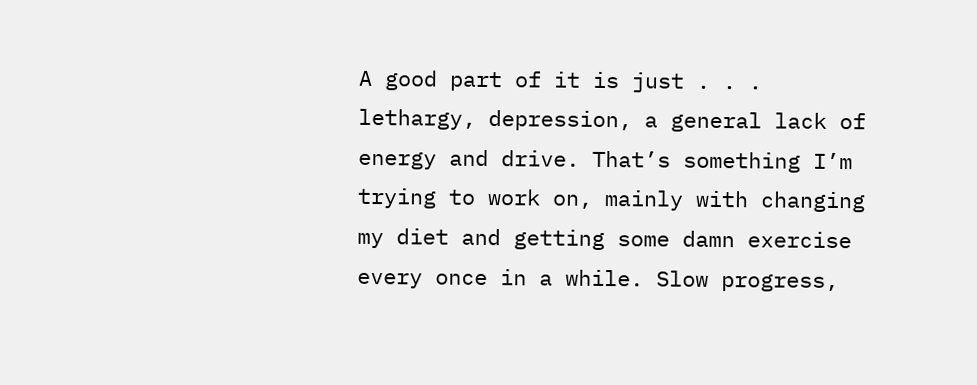A good part of it is just . . . lethargy, depression, a general lack of energy and drive. That’s something I’m trying to work on, mainly with changing my diet and getting some damn exercise every once in a while. Slow progress,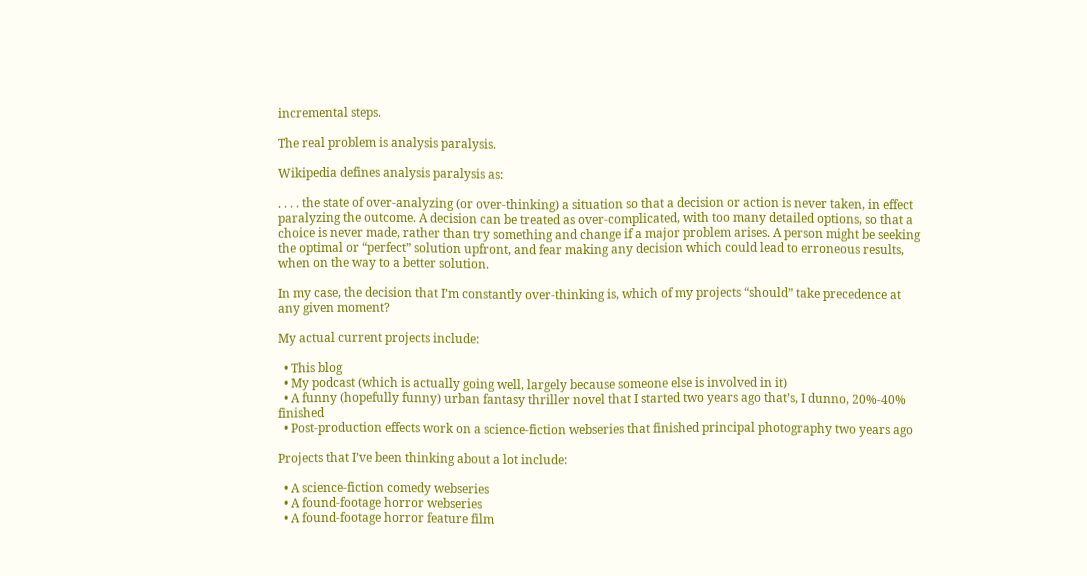incremental steps.

The real problem is analysis paralysis.

Wikipedia defines analysis paralysis as:

. . . . the state of over-analyzing (or over-thinking) a situation so that a decision or action is never taken, in effect paralyzing the outcome. A decision can be treated as over-complicated, with too many detailed options, so that a choice is never made, rather than try something and change if a major problem arises. A person might be seeking the optimal or “perfect” solution upfront, and fear making any decision which could lead to erroneous results, when on the way to a better solution.

In my case, the decision that I’m constantly over-thinking is, which of my projects “should” take precedence at any given moment?

My actual current projects include:

  • This blog
  • My podcast (which is actually going well, largely because someone else is involved in it)
  • A funny (hopefully funny) urban fantasy thriller novel that I started two years ago that’s, I dunno, 20%-40% finished
  • Post-production effects work on a science-fiction webseries that finished principal photography two years ago

Projects that I’ve been thinking about a lot include:

  • A science-fiction comedy webseries
  • A found-footage horror webseries
  • A found-footage horror feature film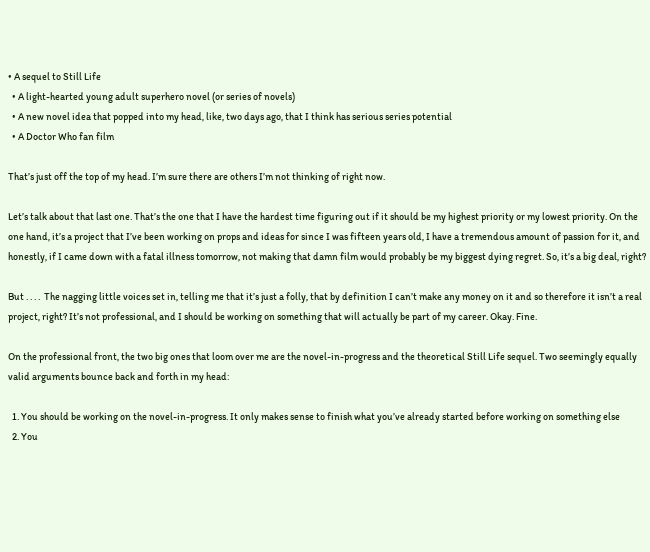• A sequel to Still Life
  • A light-hearted young adult superhero novel (or series of novels)
  • A new novel idea that popped into my head, like, two days ago, that I think has serious series potential
  • A Doctor Who fan film

That’s just off the top of my head. I’m sure there are others I’m not thinking of right now.

Let’s talk about that last one. That’s the one that I have the hardest time figuring out if it should be my highest priority or my lowest priority. On the one hand, it’s a project that I’ve been working on props and ideas for since I was fifteen years old, I have a tremendous amount of passion for it, and honestly, if I came down with a fatal illness tomorrow, not making that damn film would probably be my biggest dying regret. So, it’s a big deal, right?

But . . . .  The nagging little voices set in, telling me that it’s just a folly, that by definition I can’t make any money on it and so therefore it isn’t a real project, right? It’s not professional, and I should be working on something that will actually be part of my career. Okay. Fine.

On the professional front, the two big ones that loom over me are the novel-in-progress and the theoretical Still Life sequel. Two seemingly equally valid arguments bounce back and forth in my head:

  1. You should be working on the novel-in-progress. It only makes sense to finish what you’ve already started before working on something else
  2. You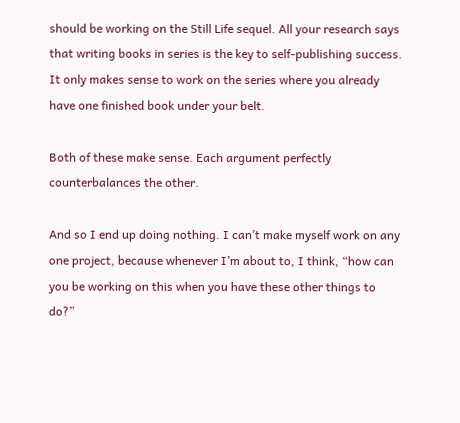should be working on the Still Life sequel. All your research says that writing books in series is the key to self-publishing success. It only makes sense to work on the series where you already have one finished book under your belt.

Both of these make sense. Each argument perfectly counterbalances the other.

And so I end up doing nothing. I can’t make myself work on any one project, because whenever I’m about to, I think, “how can you be working on this when you have these other things to do?”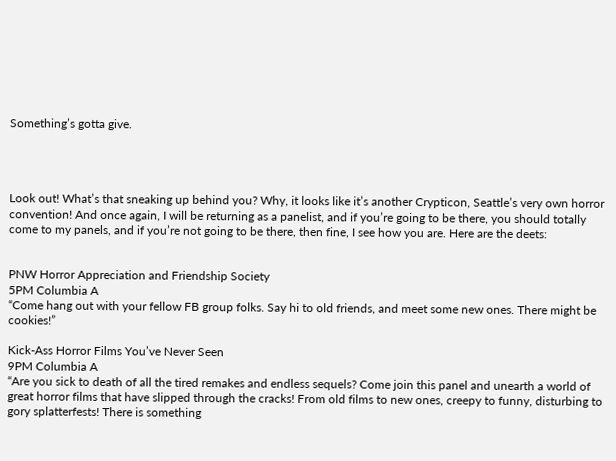Something’s gotta give.




Look out! What’s that sneaking up behind you? Why, it looks like it’s another Crypticon, Seattle’s very own horror convention! And once again, I will be returning as a panelist, and if you’re going to be there, you should totally come to my panels, and if you’re not going to be there, then fine, I see how you are. Here are the deets:


PNW Horror Appreciation and Friendship Society
5PM Columbia A
“Come hang out with your fellow FB group folks. Say hi to old friends, and meet some new ones. There might be cookies!”

Kick-Ass Horror Films You’ve Never Seen
9PM Columbia A
“Are you sick to death of all the tired remakes and endless sequels? Come join this panel and unearth a world of great horror films that have slipped through the cracks! From old films to new ones, creepy to funny, disturbing to gory splatterfests! There is something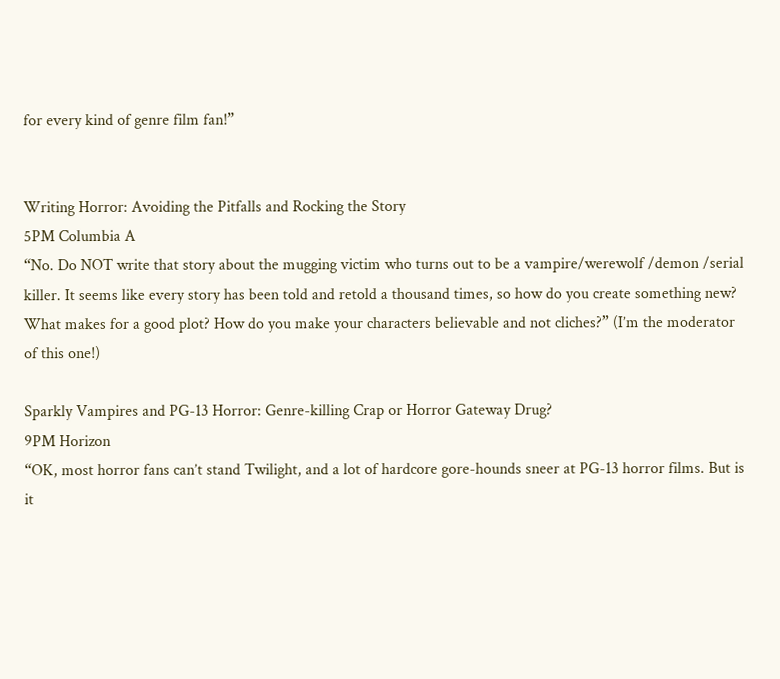for every kind of genre film fan!”


Writing Horror: Avoiding the Pitfalls and Rocking the Story
5PM Columbia A
“No. Do NOT write that story about the mugging victim who turns out to be a vampire/werewolf /demon /serial killer. It seems like every story has been told and retold a thousand times, so how do you create something new? What makes for a good plot? How do you make your characters believable and not cliches?” (I’m the moderator of this one!)

Sparkly Vampires and PG-13 Horror: Genre-killing Crap or Horror Gateway Drug?
9PM Horizon
“OK, most horror fans can’t stand Twilight, and a lot of hardcore gore-hounds sneer at PG-13 horror films. But is it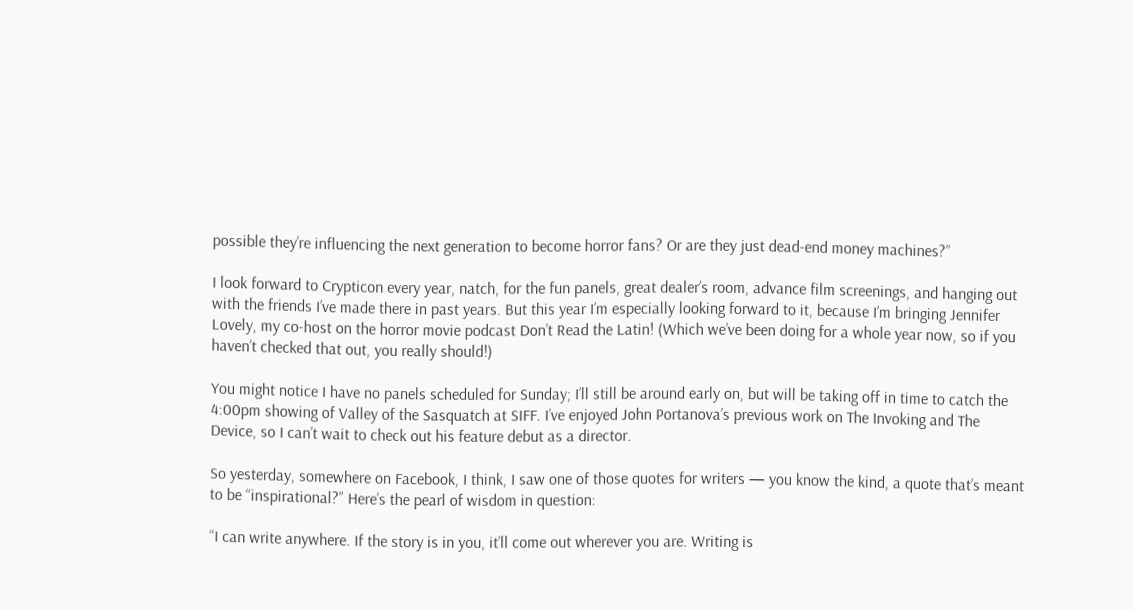possible they’re influencing the next generation to become horror fans? Or are they just dead-end money machines?”

I look forward to Crypticon every year, natch, for the fun panels, great dealer’s room, advance film screenings, and hanging out with the friends I’ve made there in past years. But this year I’m especially looking forward to it, because I’m bringing Jennifer Lovely, my co-host on the horror movie podcast Don’t Read the Latin! (Which we’ve been doing for a whole year now, so if you haven’t checked that out, you really should!)

You might notice I have no panels scheduled for Sunday; I’ll still be around early on, but will be taking off in time to catch the 4:00pm showing of Valley of the Sasquatch at SIFF. I’ve enjoyed John Portanova’s previous work on The Invoking and The Device, so I can’t wait to check out his feature debut as a director.

So yesterday, somewhere on Facebook, I think, I saw one of those quotes for writers — you know the kind, a quote that’s meant to be “inspirational?” Here’s the pearl of wisdom in question:

“I can write anywhere. If the story is in you, it’ll come out wherever you are. Writing is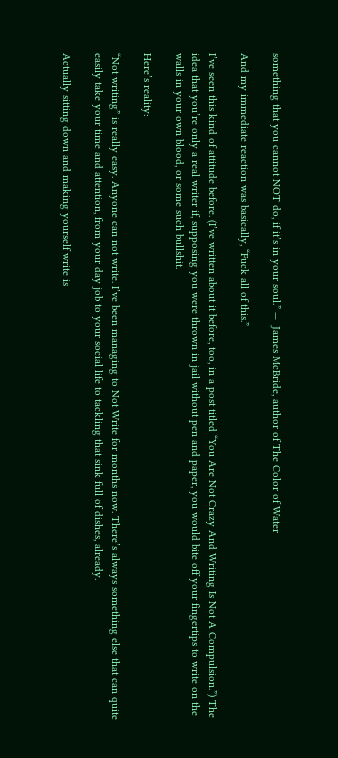something that you cannot NOT do, if it’s in your soul.” —  James McBride, author of The Color of Water

And my immediate reaction was basically, “Fuck all of this.”

I’ve seen this kind of attitude before. (I’ve written about it before, too, in a post titled “You Are Not Crazy And Writing Is Not A Compulsion.”) The idea that you’re only a real writer if, supposing you were thrown in jail without pen and paper, you would bite off your fingertips to write on the walls in your own blood, or some such bullshit.

Here’s reality:

“Not writing” is really easy. Anyone can not write. I’ve been managing to Not Write for months now. There’s always something else that can quite easily take your time and attention, from your day job to your social life to tackling that sink full of dishes, already.

Actually sitting down and making yourself write is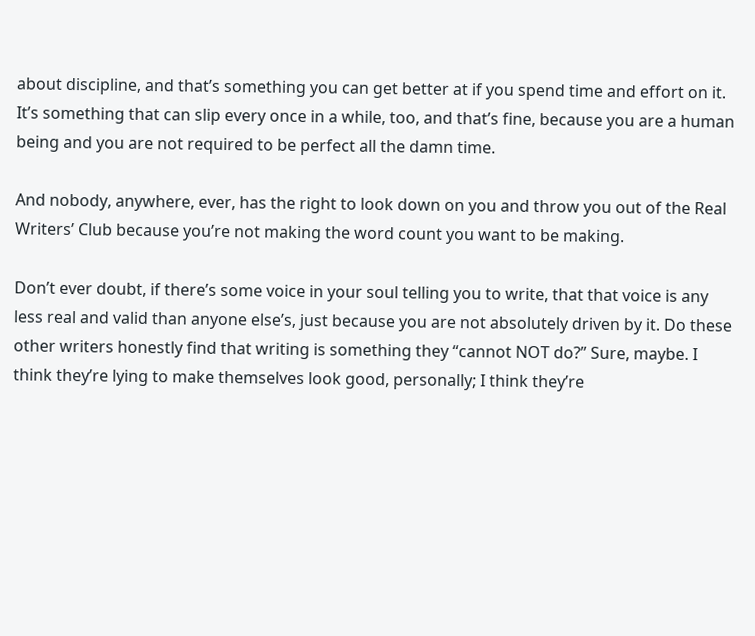about discipline, and that’s something you can get better at if you spend time and effort on it. It’s something that can slip every once in a while, too, and that’s fine, because you are a human being and you are not required to be perfect all the damn time.

And nobody, anywhere, ever, has the right to look down on you and throw you out of the Real Writers’ Club because you’re not making the word count you want to be making.

Don’t ever doubt, if there’s some voice in your soul telling you to write, that that voice is any less real and valid than anyone else’s, just because you are not absolutely driven by it. Do these other writers honestly find that writing is something they “cannot NOT do?” Sure, maybe. I think they’re lying to make themselves look good, personally; I think they’re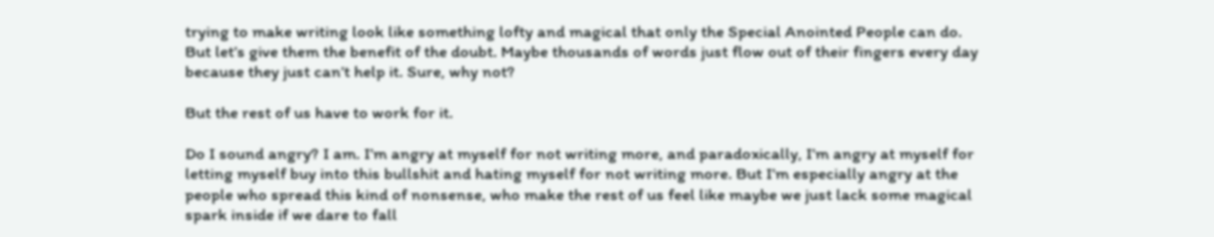trying to make writing look like something lofty and magical that only the Special Anointed People can do. But let’s give them the benefit of the doubt. Maybe thousands of words just flow out of their fingers every day because they just can’t help it. Sure, why not?

But the rest of us have to work for it.

Do I sound angry? I am. I’m angry at myself for not writing more, and paradoxically, I’m angry at myself for letting myself buy into this bullshit and hating myself for not writing more. But I’m especially angry at the people who spread this kind of nonsense, who make the rest of us feel like maybe we just lack some magical spark inside if we dare to fall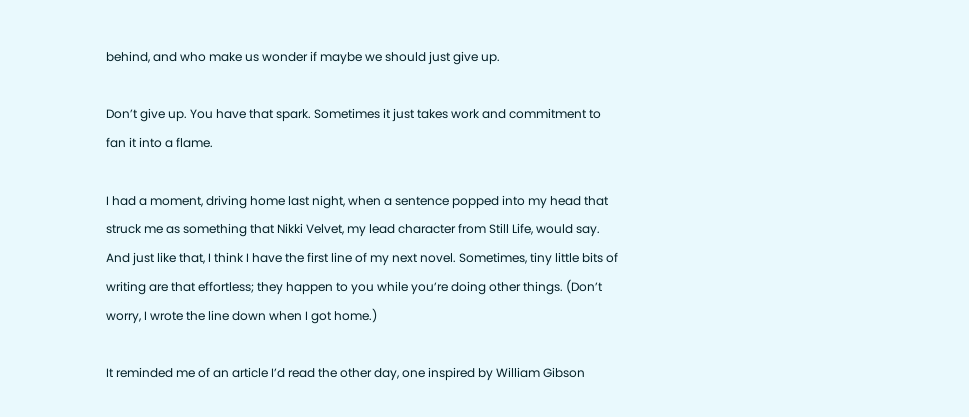behind, and who make us wonder if maybe we should just give up.

Don’t give up. You have that spark. Sometimes it just takes work and commitment to fan it into a flame.

I had a moment, driving home last night, when a sentence popped into my head that struck me as something that Nikki Velvet, my lead character from Still Life, would say. And just like that, I think I have the first line of my next novel. Sometimes, tiny little bits of writing are that effortless; they happen to you while you’re doing other things. (Don’t worry, I wrote the line down when I got home.)

It reminded me of an article I’d read the other day, one inspired by William Gibson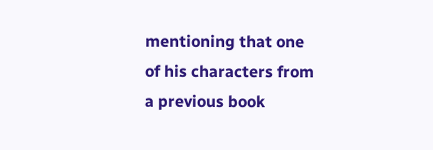mentioning that one of his characters from a previous book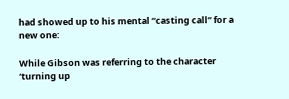had showed up to his mental “casting call” for a new one:

While Gibson was referring to the character ‘turning up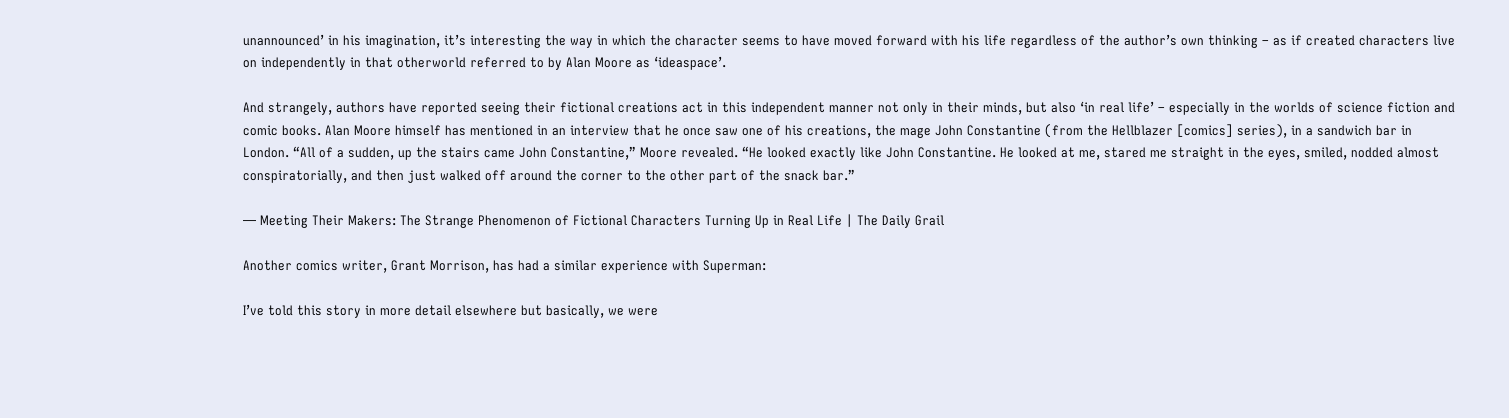unannounced’ in his imagination, it’s interesting the way in which the character seems to have moved forward with his life regardless of the author’s own thinking – as if created characters live on independently in that otherworld referred to by Alan Moore as ‘ideaspace’.

And strangely, authors have reported seeing their fictional creations act in this independent manner not only in their minds, but also ‘in real life’ – especially in the worlds of science fiction and comic books. Alan Moore himself has mentioned in an interview that he once saw one of his creations, the mage John Constantine (from the Hellblazer [comics] series), in a sandwich bar in London. “All of a sudden, up the stairs came John Constantine,” Moore revealed. “He looked exactly like John Constantine. He looked at me, stared me straight in the eyes, smiled, nodded almost conspiratorially, and then just walked off around the corner to the other part of the snack bar.”

— Meeting Their Makers: The Strange Phenomenon of Fictional Characters Turning Up in Real Life | The Daily Grail

Another comics writer, Grant Morrison, has had a similar experience with Superman:

I’ve told this story in more detail elsewhere but basically, we were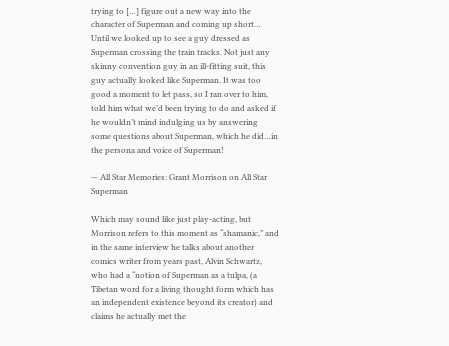trying to […] figure out a new way into the character of Superman and coming up short… Until we looked up to see a guy dressed as Superman crossing the train tracks. Not just any skinny convention guy in an ill-fitting suit, this guy actually looked like Superman. It was too good a moment to let pass, so I ran over to him, told him what we’d been trying to do and asked if he wouldn’t mind indulging us by answering some questions about Superman, which he did…in the persona and voice of Superman!

— All Star Memories: Grant Morrison on All Star Superman

Which may sound like just play-acting, but Morrison refers to this moment as “shamanic,” and in the same interview he talks about another comics writer from years past, Alvin Schwartz, who had a “notion of Superman as a tulpa, (a Tibetan word for a living thought form which has an independent existence beyond its creator) and claims he actually met the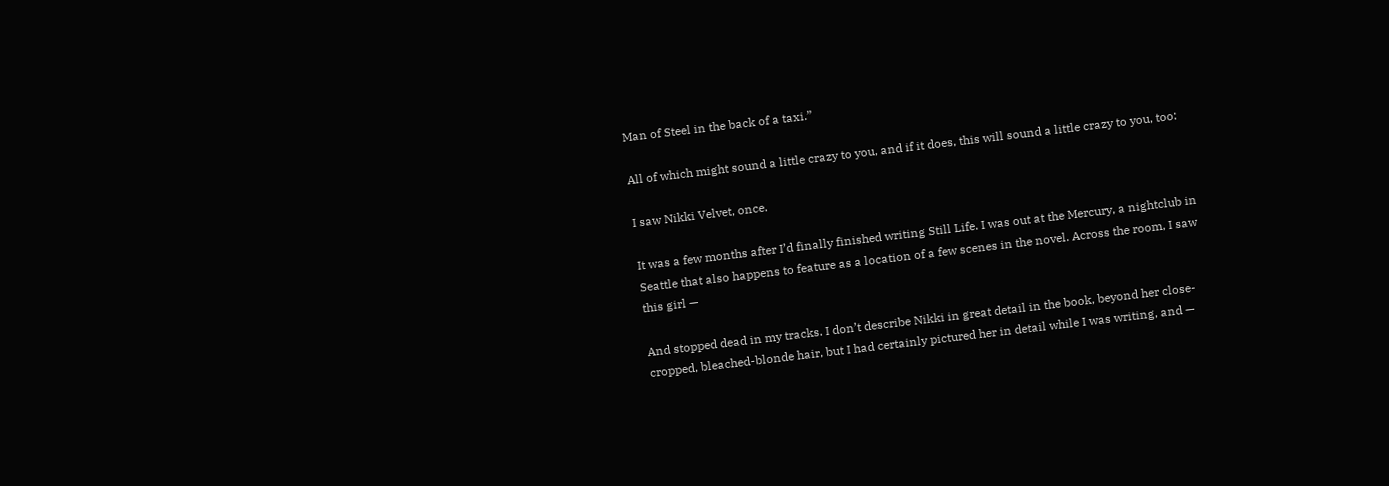Man of Steel in the back of a taxi.”

All of which might sound a little crazy to you, and if it does, this will sound a little crazy to you, too:

I saw Nikki Velvet, once.

It was a few months after I’d finally finished writing Still Life. I was out at the Mercury, a nightclub in Seattle that also happens to feature as a location of a few scenes in the novel. Across the room, I saw this girl —

And stopped dead in my tracks. I don’t describe Nikki in great detail in the book, beyond her close-cropped, bleached-blonde hair, but I had certainly pictured her in detail while I was writing, and —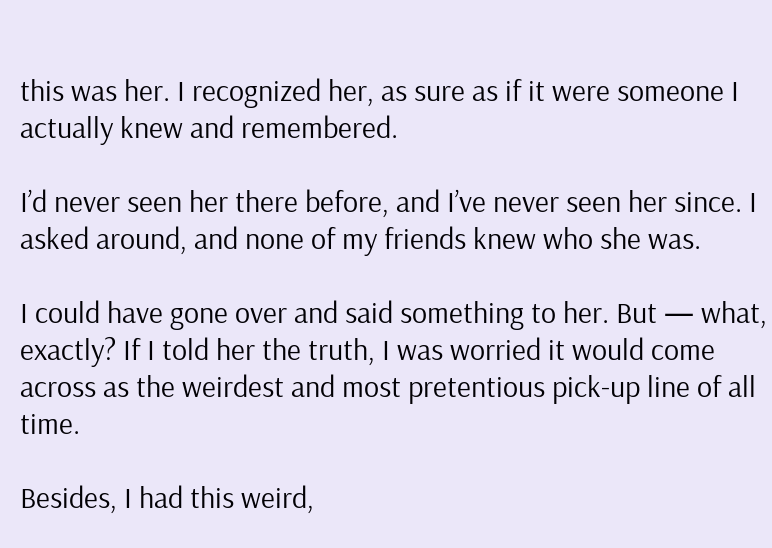this was her. I recognized her, as sure as if it were someone I actually knew and remembered.

I’d never seen her there before, and I’ve never seen her since. I asked around, and none of my friends knew who she was.

I could have gone over and said something to her. But — what, exactly? If I told her the truth, I was worried it would come across as the weirdest and most pretentious pick-up line of all time.

Besides, I had this weird,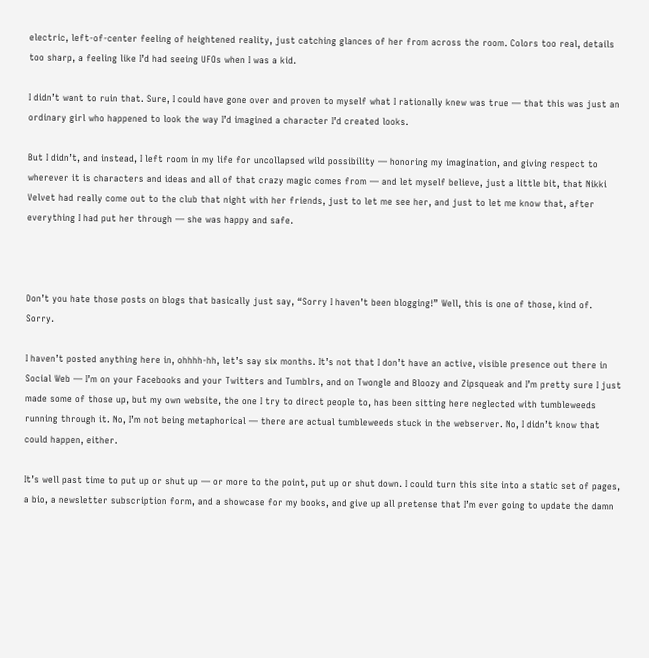electric, left-of-center feeling of heightened reality, just catching glances of her from across the room. Colors too real, details too sharp, a feeling like I’d had seeing UFOs when I was a kid.

I didn’t want to ruin that. Sure, I could have gone over and proven to myself what I rationally knew was true — that this was just an ordinary girl who happened to look the way I’d imagined a character I’d created looks.

But I didn’t, and instead, I left room in my life for uncollapsed wild possibility — honoring my imagination, and giving respect to wherever it is characters and ideas and all of that crazy magic comes from — and let myself believe, just a little bit, that Nikki Velvet had really come out to the club that night with her friends, just to let me see her, and just to let me know that, after everything I had put her through — she was happy and safe.



Don’t you hate those posts on blogs that basically just say, “Sorry I haven’t been blogging!” Well, this is one of those, kind of. Sorry.

I haven’t posted anything here in, ohhhh-hh, let’s say six months. It’s not that I don’t have an active, visible presence out there in Social Web — I’m on your Facebooks and your Twitters and Tumblrs, and on Twongle and Bloozy and Zipsqueak and I’m pretty sure I just made some of those up, but my own website, the one I try to direct people to, has been sitting here neglected with tumbleweeds running through it. No, I’m not being metaphorical — there are actual tumbleweeds stuck in the webserver. No, I didn’t know that could happen, either.

It’s well past time to put up or shut up — or more to the point, put up or shut down. I could turn this site into a static set of pages, a bio, a newsletter subscription form, and a showcase for my books, and give up all pretense that I’m ever going to update the damn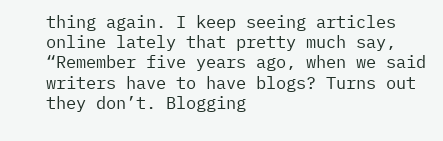thing again. I keep seeing articles online lately that pretty much say, “Remember five years ago, when we said writers have to have blogs? Turns out they don’t. Blogging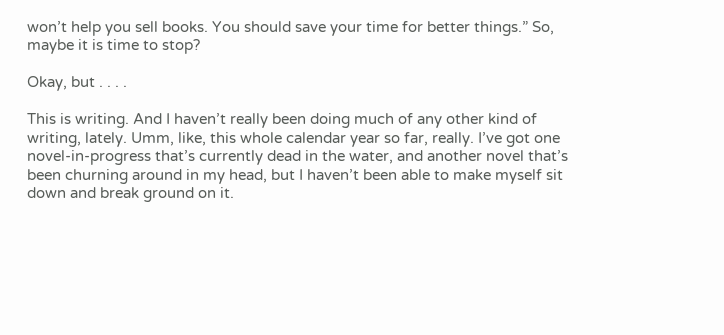won’t help you sell books. You should save your time for better things.” So, maybe it is time to stop?

Okay, but . . . .

This is writing. And I haven’t really been doing much of any other kind of writing, lately. Umm, like, this whole calendar year so far, really. I’ve got one novel-in-progress that’s currently dead in the water, and another novel that’s been churning around in my head, but I haven’t been able to make myself sit down and break ground on it.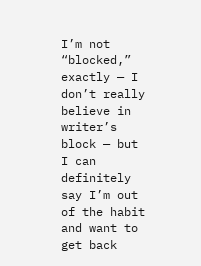I’m not “blocked,” exactly — I don’t really believe in writer’s block — but I can definitely say I’m out of the habit and want to get back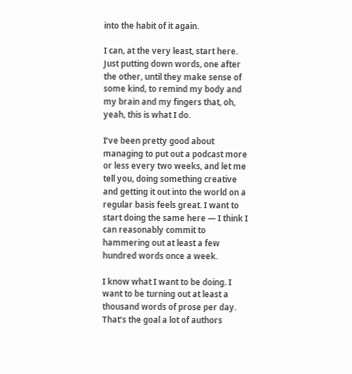into the habit of it again.

I can, at the very least, start here. Just putting down words, one after the other, until they make sense of some kind, to remind my body and my brain and my fingers that, oh, yeah, this is what I do.

I’ve been pretty good about managing to put out a podcast more or less every two weeks, and let me tell you, doing something creative and getting it out into the world on a regular basis feels great. I want to start doing the same here — I think I can reasonably commit to hammering out at least a few hundred words once a week.

I know what I want to be doing. I want to be turning out at least a thousand words of prose per day. That’s the goal a lot of authors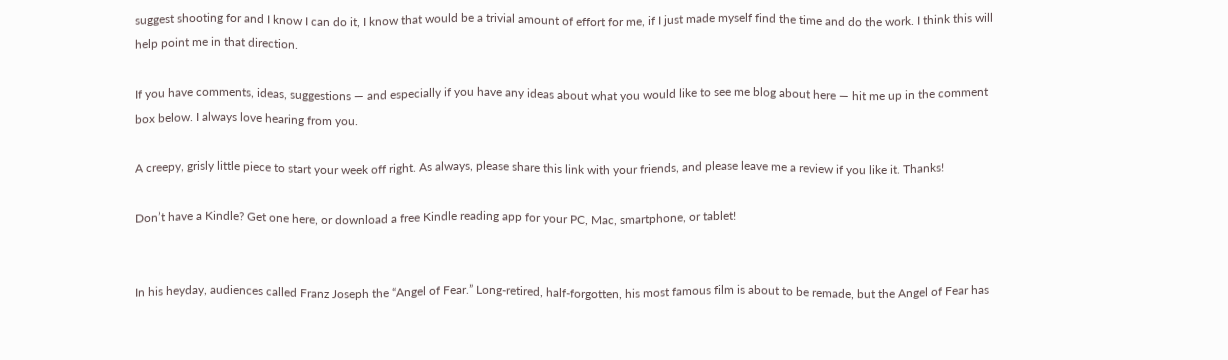suggest shooting for and I know I can do it, I know that would be a trivial amount of effort for me, if I just made myself find the time and do the work. I think this will help point me in that direction.

If you have comments, ideas, suggestions — and especially if you have any ideas about what you would like to see me blog about here — hit me up in the comment box below. I always love hearing from you.

A creepy, grisly little piece to start your week off right. As always, please share this link with your friends, and please leave me a review if you like it. Thanks!

Don’t have a Kindle? Get one here, or download a free Kindle reading app for your PC, Mac, smartphone, or tablet!


In his heyday, audiences called Franz Joseph the “Angel of Fear.” Long-retired, half-forgotten, his most famous film is about to be remade, but the Angel of Fear has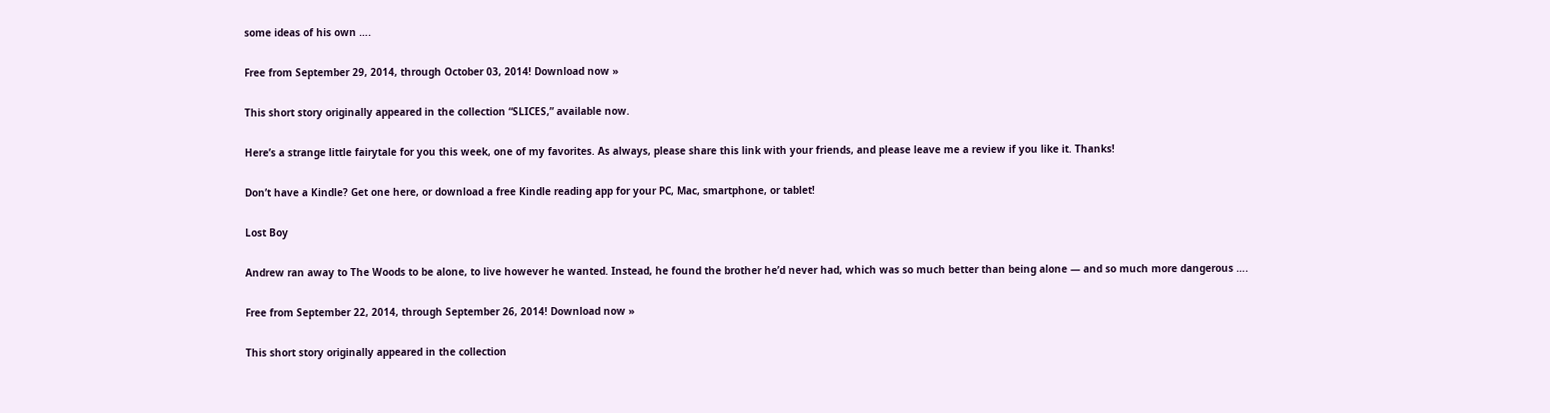some ideas of his own ….

Free from September 29, 2014, through October 03, 2014! Download now »

This short story originally appeared in the collection “SLICES,” available now.

Here’s a strange little fairytale for you this week, one of my favorites. As always, please share this link with your friends, and please leave me a review if you like it. Thanks!

Don’t have a Kindle? Get one here, or download a free Kindle reading app for your PC, Mac, smartphone, or tablet!

Lost Boy

Andrew ran away to The Woods to be alone, to live however he wanted. Instead, he found the brother he’d never had, which was so much better than being alone — and so much more dangerous ….

Free from September 22, 2014, through September 26, 2014! Download now »

This short story originally appeared in the collection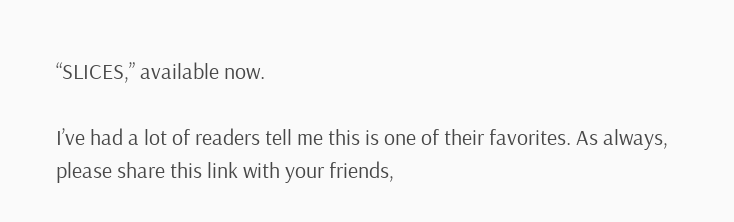“SLICES,” available now.

I’ve had a lot of readers tell me this is one of their favorites. As always, please share this link with your friends,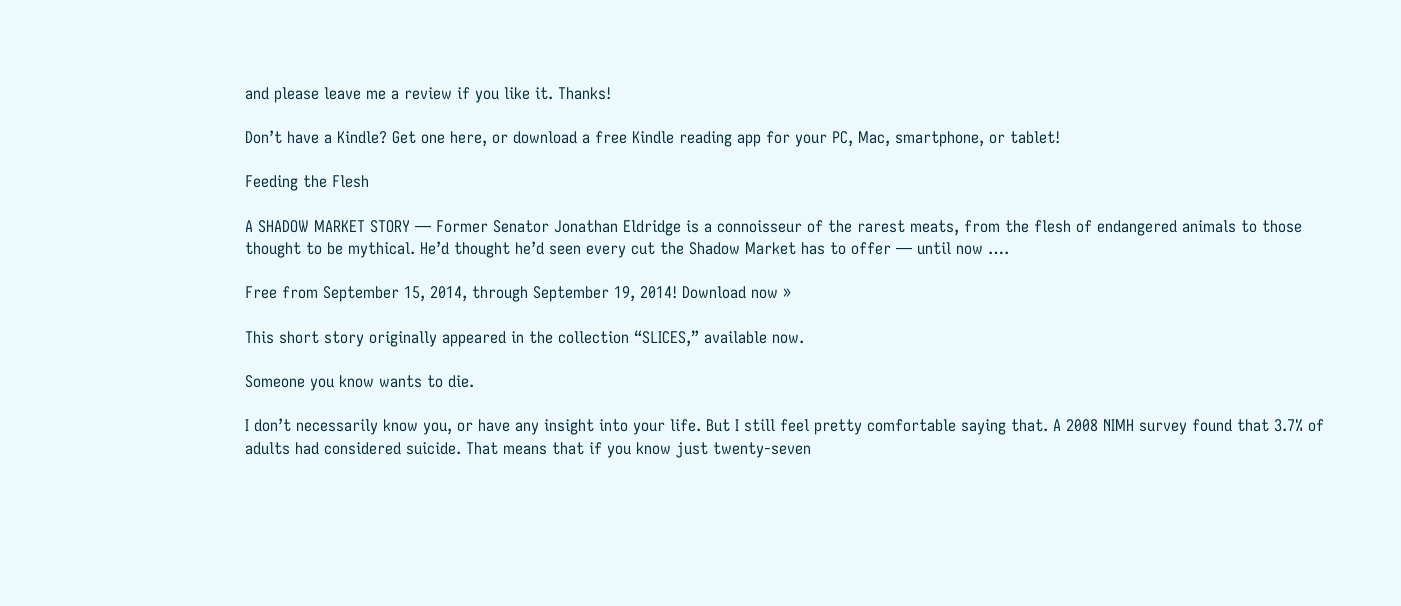and please leave me a review if you like it. Thanks!

Don’t have a Kindle? Get one here, or download a free Kindle reading app for your PC, Mac, smartphone, or tablet!

Feeding the Flesh

A SHADOW MARKET STORY — Former Senator Jonathan Eldridge is a connoisseur of the rarest meats, from the flesh of endangered animals to those thought to be mythical. He’d thought he’d seen every cut the Shadow Market has to offer — until now ….

Free from September 15, 2014, through September 19, 2014! Download now »

This short story originally appeared in the collection “SLICES,” available now.

Someone you know wants to die.

I don’t necessarily know you, or have any insight into your life. But I still feel pretty comfortable saying that. A 2008 NIMH survey found that 3.7% of adults had considered suicide. That means that if you know just twenty-seven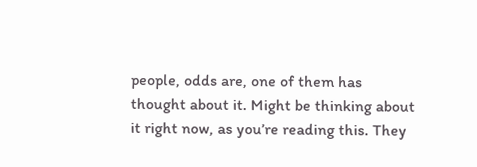people, odds are, one of them has thought about it. Might be thinking about it right now, as you’re reading this. They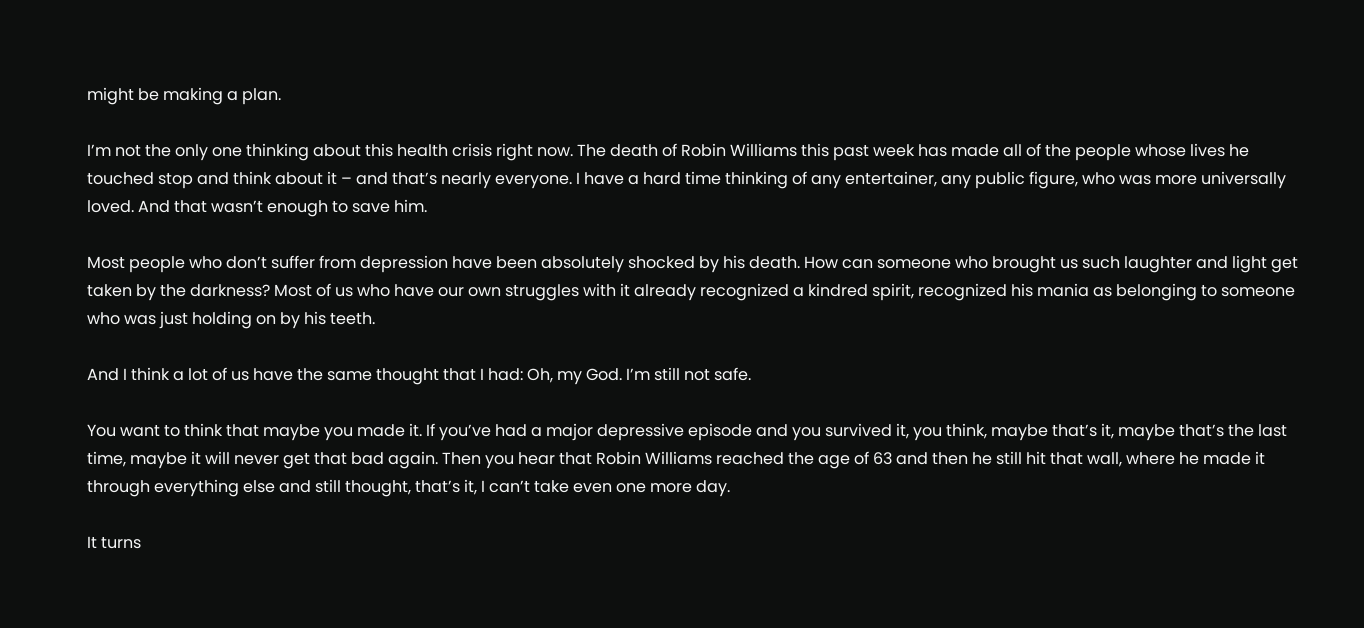might be making a plan.

I’m not the only one thinking about this health crisis right now. The death of Robin Williams this past week has made all of the people whose lives he touched stop and think about it – and that’s nearly everyone. I have a hard time thinking of any entertainer, any public figure, who was more universally loved. And that wasn’t enough to save him.

Most people who don’t suffer from depression have been absolutely shocked by his death. How can someone who brought us such laughter and light get taken by the darkness? Most of us who have our own struggles with it already recognized a kindred spirit, recognized his mania as belonging to someone who was just holding on by his teeth.

And I think a lot of us have the same thought that I had: Oh, my God. I’m still not safe.

You want to think that maybe you made it. If you’ve had a major depressive episode and you survived it, you think, maybe that’s it, maybe that’s the last time, maybe it will never get that bad again. Then you hear that Robin Williams reached the age of 63 and then he still hit that wall, where he made it through everything else and still thought, that’s it, I can’t take even one more day.

It turns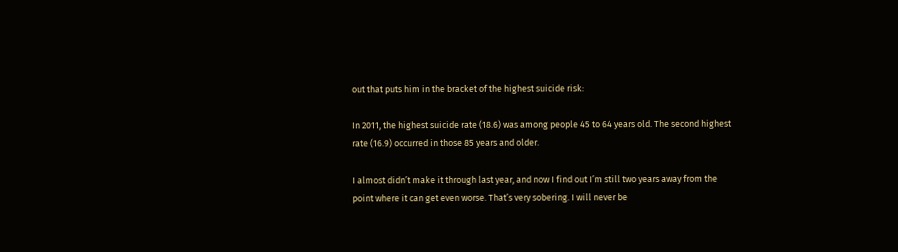out that puts him in the bracket of the highest suicide risk:

In 2011, the highest suicide rate (18.6) was among people 45 to 64 years old. The second highest rate (16.9) occurred in those 85 years and older.

I almost didn’t make it through last year, and now I find out I’m still two years away from the point where it can get even worse. That’s very sobering. I will never be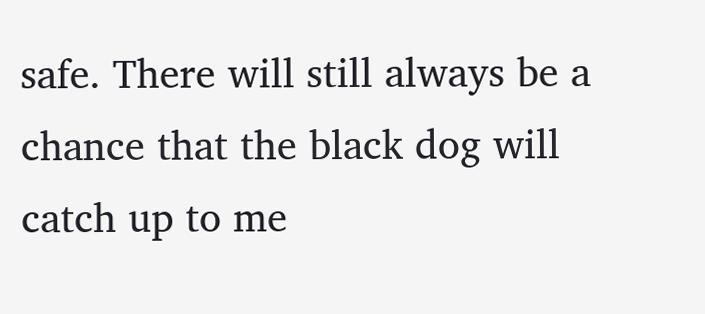safe. There will still always be a chance that the black dog will catch up to me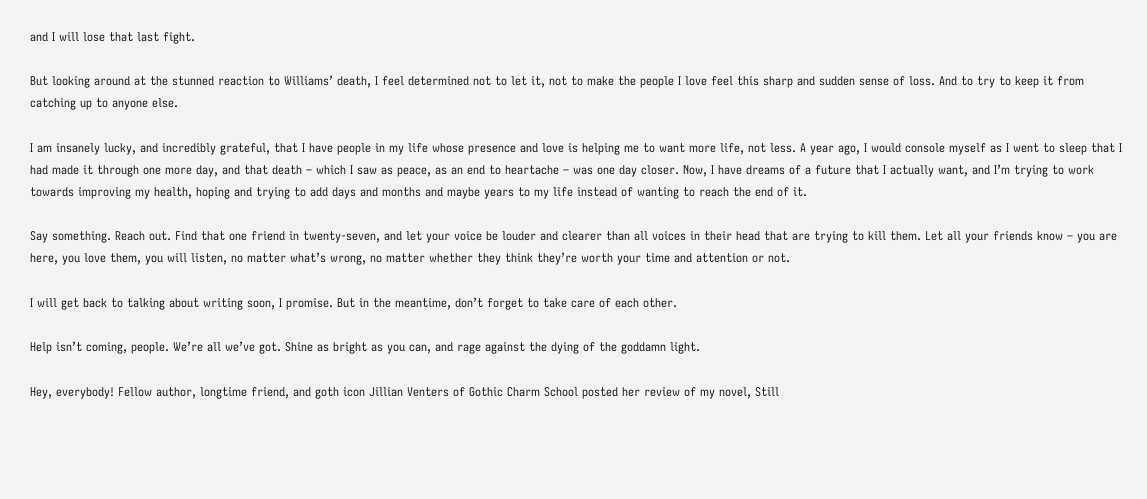and I will lose that last fight.

But looking around at the stunned reaction to Williams’ death, I feel determined not to let it, not to make the people I love feel this sharp and sudden sense of loss. And to try to keep it from catching up to anyone else.

I am insanely lucky, and incredibly grateful, that I have people in my life whose presence and love is helping me to want more life, not less. A year ago, I would console myself as I went to sleep that I had made it through one more day, and that death – which I saw as peace, as an end to heartache – was one day closer. Now, I have dreams of a future that I actually want, and I’m trying to work towards improving my health, hoping and trying to add days and months and maybe years to my life instead of wanting to reach the end of it.

Say something. Reach out. Find that one friend in twenty-seven, and let your voice be louder and clearer than all voices in their head that are trying to kill them. Let all your friends know – you are here, you love them, you will listen, no matter what’s wrong, no matter whether they think they’re worth your time and attention or not.

I will get back to talking about writing soon, I promise. But in the meantime, don’t forget to take care of each other.

Help isn’t coming, people. We’re all we’ve got. Shine as bright as you can, and rage against the dying of the goddamn light.

Hey, everybody! Fellow author, longtime friend, and goth icon Jillian Venters of Gothic Charm School posted her review of my novel, Still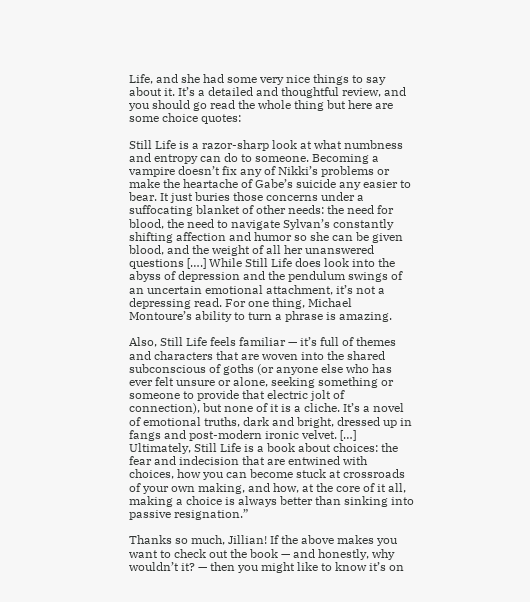Life, and she had some very nice things to say about it. It’s a detailed and thoughtful review, and you should go read the whole thing but here are some choice quotes:

Still Life is a razor-sharp look at what numbness and entropy can do to someone. Becoming a vampire doesn’t fix any of Nikki’s problems or make the heartache of Gabe’s suicide any easier to bear. It just buries those concerns under a suffocating blanket of other needs: the need for blood, the need to navigate Sylvan’s constantly shifting affection and humor so she can be given blood, and the weight of all her unanswered questions [….] While Still Life does look into the abyss of depression and the pendulum swings of an uncertain emotional attachment, it’s not a depressing read. For one thing, Michael Montoure’s ability to turn a phrase is amazing.

Also, Still Life feels familiar — it’s full of themes and characters that are woven into the shared subconscious of goths (or anyone else who has ever felt unsure or alone, seeking something or someone to provide that electric jolt of connection), but none of it is a cliche. It’s a novel of emotional truths, dark and bright, dressed up in fangs and post-modern ironic velvet. […] Ultimately, Still Life is a book about choices: the fear and indecision that are entwined with choices, how you can become stuck at crossroads of your own making, and how, at the core of it all, making a choice is always better than sinking into passive resignation.”

Thanks so much, Jillian! If the above makes you want to check out the book — and honestly, why wouldn’t it? — then you might like to know it’s on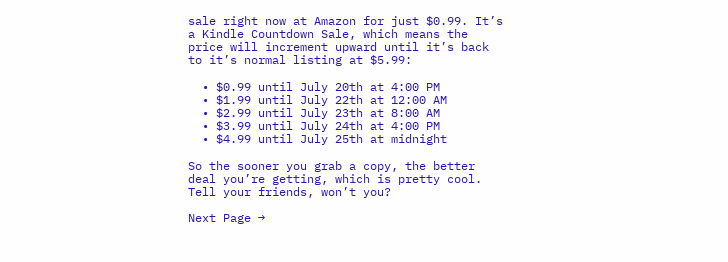sale right now at Amazon for just $0.99. It’s a Kindle Countdown Sale, which means the price will increment upward until it’s back to it’s normal listing at $5.99:

  • $0.99 until July 20th at 4:00 PM
  • $1.99 until July 22th at 12:00 AM
  • $2.99 until July 23th at 8:00 AM
  • $3.99 until July 24th at 4:00 PM
  • $4.99 until July 25th at midnight

So the sooner you grab a copy, the better deal you’re getting, which is pretty cool. Tell your friends, won’t you?

Next Page →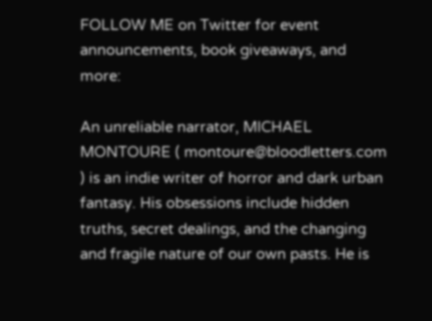FOLLOW ME on Twitter for event announcements, book giveaways, and more:

An unreliable narrator, MICHAEL MONTOURE ( montoure@bloodletters.com ) is an indie writer of horror and dark urban fantasy. His obsessions include hidden truths, secret dealings, and the changing and fragile nature of our own pasts. He is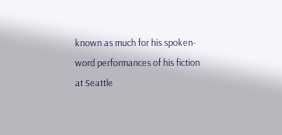known as much for his spoken-word performances of his fiction at Seattle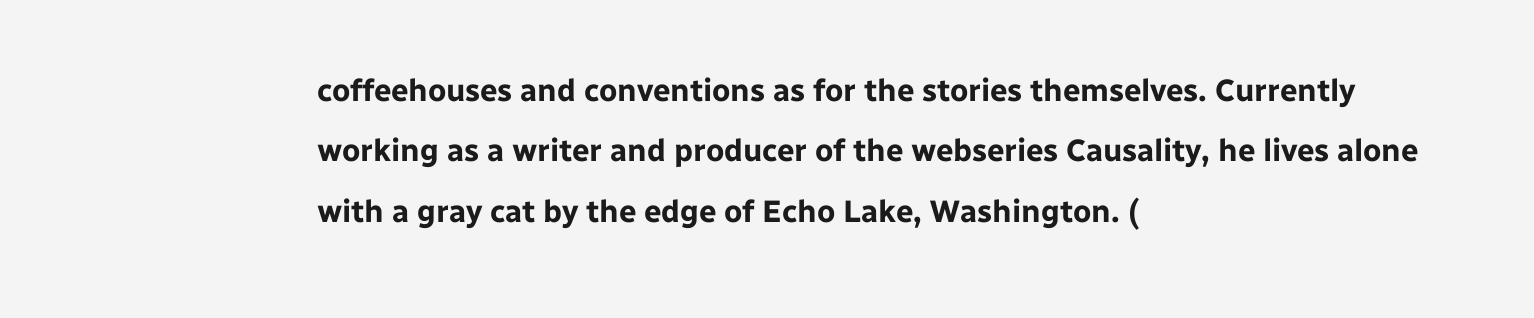coffeehouses and conventions as for the stories themselves. Currently working as a writer and producer of the webseries Causality, he lives alone with a gray cat by the edge of Echo Lake, Washington. (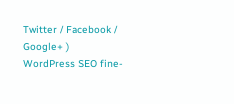Twitter / Facebook / Google+ )
WordPress SEO fine-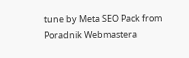tune by Meta SEO Pack from Poradnik Webmastera